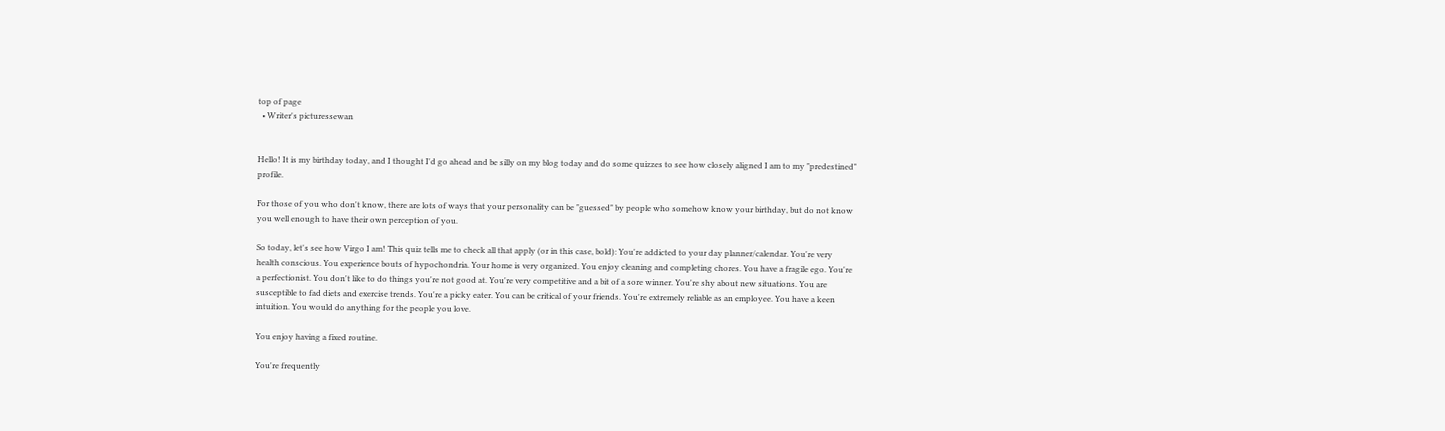top of page
  • Writer's picturessewan


Hello! It is my birthday today, and I thought I'd go ahead and be silly on my blog today and do some quizzes to see how closely aligned I am to my "predestined" profile.

For those of you who don't know, there are lots of ways that your personality can be "guessed" by people who somehow know your birthday, but do not know you well enough to have their own perception of you.

So today, let's see how Virgo I am! This quiz tells me to check all that apply (or in this case, bold): You're addicted to your day planner/calendar. You're very health conscious. You experience bouts of hypochondria. Your home is very organized. You enjoy cleaning and completing chores. You have a fragile ego. You're a perfectionist. You don't like to do things you're not good at. You're very competitive and a bit of a sore winner. You're shy about new situations. You are susceptible to fad diets and exercise trends. You're a picky eater. You can be critical of your friends. You're extremely reliable as an employee. You have a keen intuition. You would do anything for the people you love.

You enjoy having a fixed routine.

You're frequently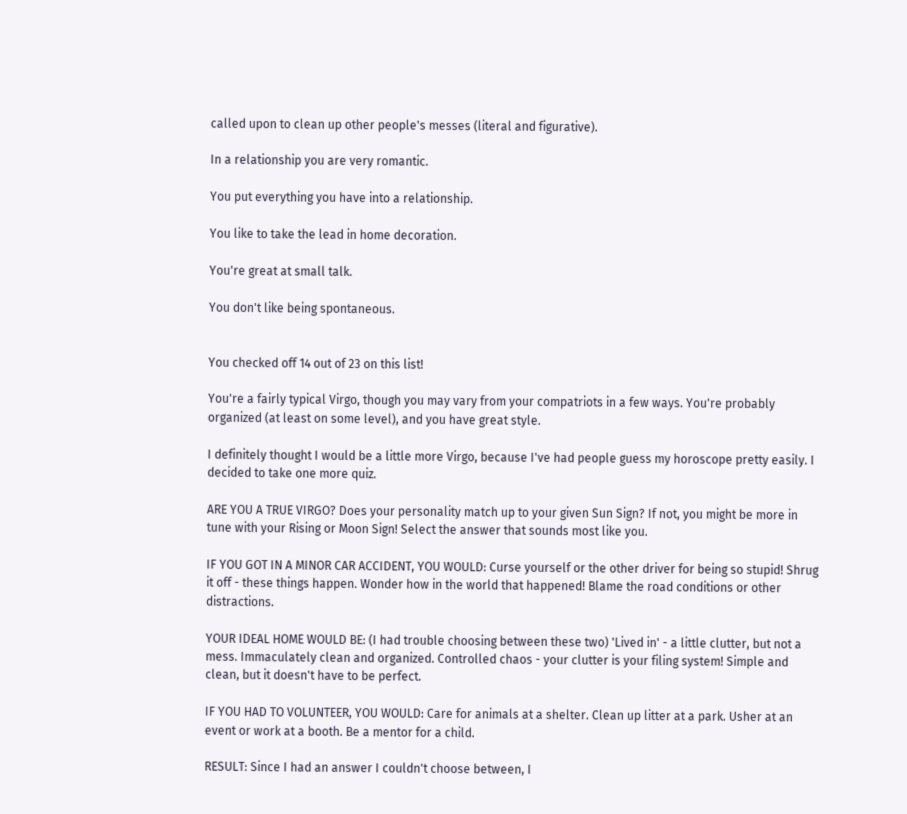called upon to clean up other people's messes (literal and figurative).

In a relationship you are very romantic.

You put everything you have into a relationship.

You like to take the lead in home decoration.

You're great at small talk.

You don't like being spontaneous.


You checked off 14 out of 23 on this list!

You're a fairly typical Virgo, though you may vary from your compatriots in a few ways. You're probably organized (at least on some level), and you have great style.

I definitely thought I would be a little more Virgo, because I've had people guess my horoscope pretty easily. I decided to take one more quiz.

ARE YOU A TRUE VIRGO? Does your personality match up to your given Sun Sign? If not, you might be more in tune with your Rising or Moon Sign! Select the answer that sounds most like you.

IF YOU GOT IN A MINOR CAR ACCIDENT, YOU WOULD: Curse yourself or the other driver for being so stupid! Shrug it off - these things happen. Wonder how in the world that happened! Blame the road conditions or other distractions.

YOUR IDEAL HOME WOULD BE: (I had trouble choosing between these two) 'Lived in' - a little clutter, but not a mess. Immaculately clean and organized. Controlled chaos - your clutter is your filing system! Simple and clean, but it doesn't have to be perfect.

IF YOU HAD TO VOLUNTEER, YOU WOULD: Care for animals at a shelter. Clean up litter at a park. Usher at an event or work at a booth. Be a mentor for a child.

RESULT: Since I had an answer I couldn't choose between, I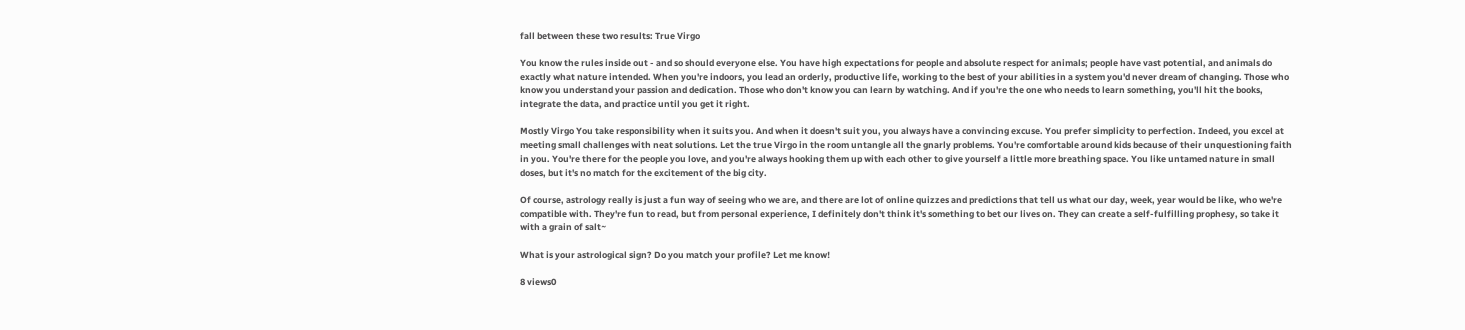fall between these two results: True Virgo

You know the rules inside out - and so should everyone else. You have high expectations for people and absolute respect for animals; people have vast potential, and animals do exactly what nature intended. When you're indoors, you lead an orderly, productive life, working to the best of your abilities in a system you'd never dream of changing. Those who know you understand your passion and dedication. Those who don't know you can learn by watching. And if you're the one who needs to learn something, you'll hit the books, integrate the data, and practice until you get it right.

Mostly Virgo You take responsibility when it suits you. And when it doesn't suit you, you always have a convincing excuse. You prefer simplicity to perfection. Indeed, you excel at meeting small challenges with neat solutions. Let the true Virgo in the room untangle all the gnarly problems. You're comfortable around kids because of their unquestioning faith in you. You're there for the people you love, and you're always hooking them up with each other to give yourself a little more breathing space. You like untamed nature in small doses, but it's no match for the excitement of the big city.

Of course, astrology really is just a fun way of seeing who we are, and there are lot of online quizzes and predictions that tell us what our day, week, year would be like, who we're compatible with. They're fun to read, but from personal experience, I definitely don't think it's something to bet our lives on. They can create a self-fulfilling prophesy, so take it with a grain of salt~

What is your astrological sign? Do you match your profile? Let me know!

8 views0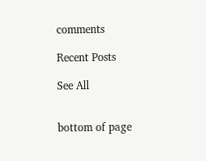comments

Recent Posts

See All


bottom of page